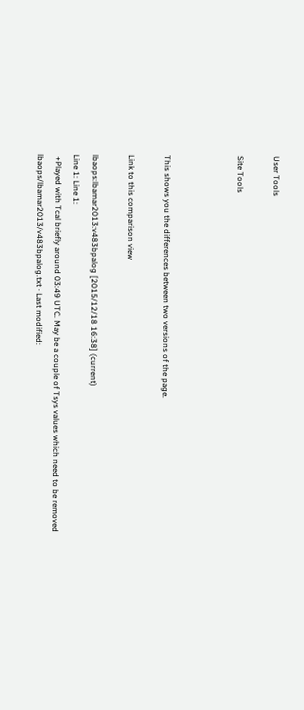User Tools

Site Tools



This shows you the differences between two versions of the page.

Link to this comparison view

lbaops:lbamar2013:v483bpalog [2015/12/18 16:38] (current)
Line 1: Line 1:
 +Played with Tcal briefly around 03:49 UTC. May be a couple of Tsys values which need to be removed
lbaops/lbamar2013/v483bpalog.txt · Last modified: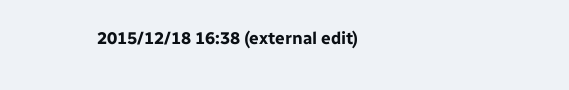2015/12/18 16:38 (external edit)